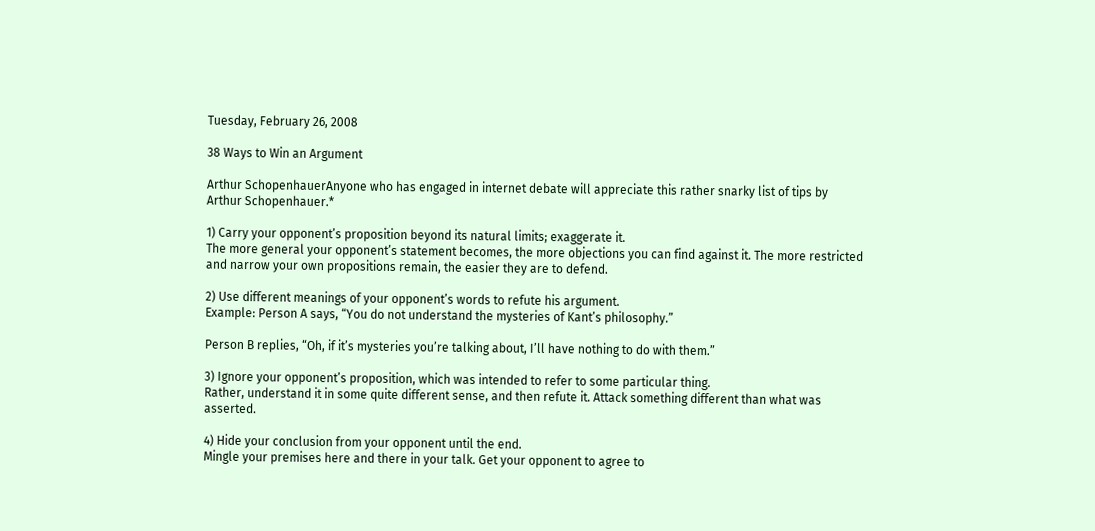Tuesday, February 26, 2008

38 Ways to Win an Argument

Arthur SchopenhauerAnyone who has engaged in internet debate will appreciate this rather snarky list of tips by Arthur Schopenhauer.*

1) Carry your opponent’s proposition beyond its natural limits; exaggerate it.
The more general your opponent’s statement becomes, the more objections you can find against it. The more restricted and narrow your own propositions remain, the easier they are to defend.

2) Use different meanings of your opponent’s words to refute his argument.
Example: Person A says, “You do not understand the mysteries of Kant’s philosophy.”

Person B replies, “Oh, if it’s mysteries you’re talking about, I’ll have nothing to do with them.”

3) Ignore your opponent’s proposition, which was intended to refer to some particular thing.
Rather, understand it in some quite different sense, and then refute it. Attack something different than what was asserted.

4) Hide your conclusion from your opponent until the end.
Mingle your premises here and there in your talk. Get your opponent to agree to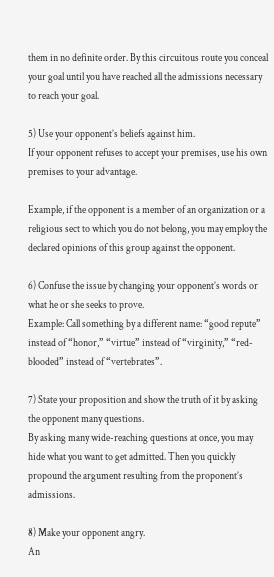them in no definite order. By this circuitous route you conceal your goal until you have reached all the admissions necessary to reach your goal.

5) Use your opponent’s beliefs against him.
If your opponent refuses to accept your premises, use his own premises to your advantage.

Example, if the opponent is a member of an organization or a religious sect to which you do not belong, you may employ the declared opinions of this group against the opponent.

6) Confuse the issue by changing your opponent’s words or what he or she seeks to prove.
Example: Call something by a different name: “good repute” instead of “honor,” “virtue” instead of “virginity,” “red-blooded” instead of “vertebrates”.

7) State your proposition and show the truth of it by asking the opponent many questions.
By asking many wide-reaching questions at once, you may hide what you want to get admitted. Then you quickly propound the argument resulting from the proponent’s admissions.

8) Make your opponent angry.
An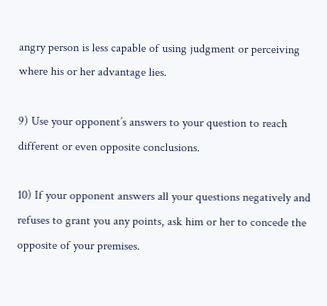angry person is less capable of using judgment or perceiving where his or her advantage lies.

9) Use your opponent’s answers to your question to reach different or even opposite conclusions.

10) If your opponent answers all your questions negatively and refuses to grant you any points, ask him or her to concede the opposite of your premises.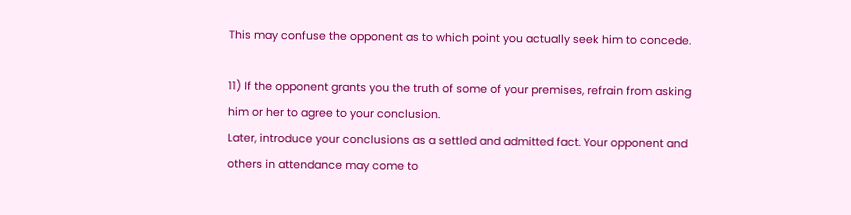This may confuse the opponent as to which point you actually seek him to concede.

11) If the opponent grants you the truth of some of your premises, refrain from asking him or her to agree to your conclusion.
Later, introduce your conclusions as a settled and admitted fact. Your opponent and others in attendance may come to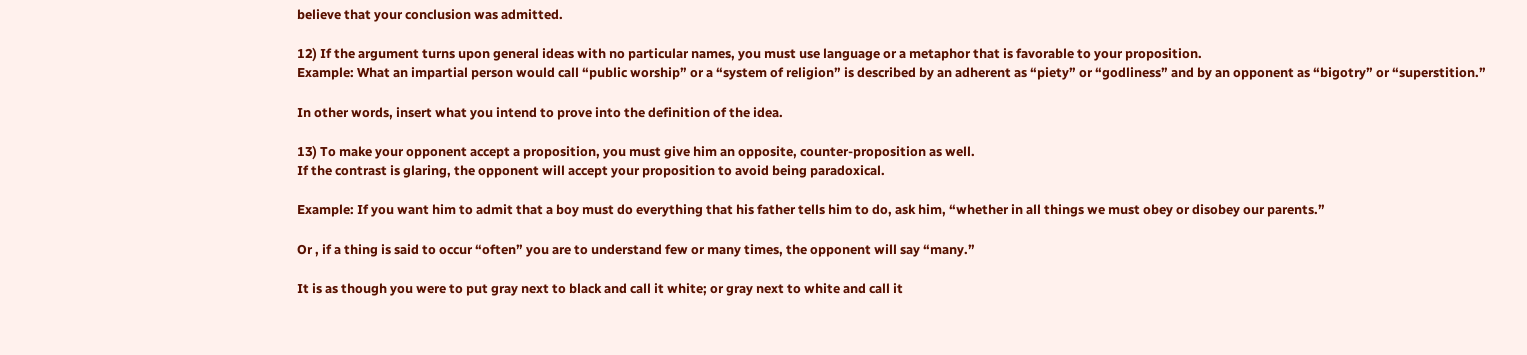believe that your conclusion was admitted.

12) If the argument turns upon general ideas with no particular names, you must use language or a metaphor that is favorable to your proposition.
Example: What an impartial person would call “public worship” or a “system of religion” is described by an adherent as “piety” or “godliness” and by an opponent as “bigotry” or “superstition.”

In other words, insert what you intend to prove into the definition of the idea.

13) To make your opponent accept a proposition, you must give him an opposite, counter-proposition as well.
If the contrast is glaring, the opponent will accept your proposition to avoid being paradoxical.

Example: If you want him to admit that a boy must do everything that his father tells him to do, ask him, “whether in all things we must obey or disobey our parents.”

Or , if a thing is said to occur “often” you are to understand few or many times, the opponent will say “many.”

It is as though you were to put gray next to black and call it white; or gray next to white and call it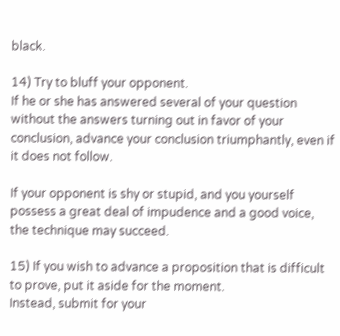black.

14) Try to bluff your opponent.
If he or she has answered several of your question without the answers turning out in favor of your conclusion, advance your conclusion triumphantly, even if it does not follow.

If your opponent is shy or stupid, and you yourself possess a great deal of impudence and a good voice, the technique may succeed.

15) If you wish to advance a proposition that is difficult to prove, put it aside for the moment.
Instead, submit for your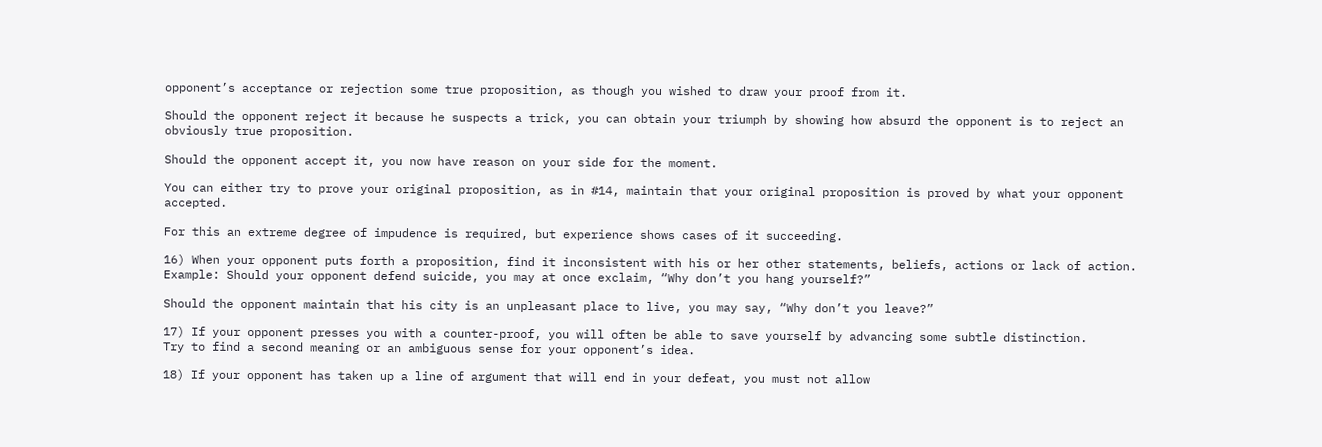opponent’s acceptance or rejection some true proposition, as though you wished to draw your proof from it.

Should the opponent reject it because he suspects a trick, you can obtain your triumph by showing how absurd the opponent is to reject an obviously true proposition.

Should the opponent accept it, you now have reason on your side for the moment.

You can either try to prove your original proposition, as in #14, maintain that your original proposition is proved by what your opponent accepted.

For this an extreme degree of impudence is required, but experience shows cases of it succeeding.

16) When your opponent puts forth a proposition, find it inconsistent with his or her other statements, beliefs, actions or lack of action.
Example: Should your opponent defend suicide, you may at once exclaim, “Why don’t you hang yourself?”

Should the opponent maintain that his city is an unpleasant place to live, you may say, “Why don’t you leave?”

17) If your opponent presses you with a counter-proof, you will often be able to save yourself by advancing some subtle distinction.
Try to find a second meaning or an ambiguous sense for your opponent’s idea.

18) If your opponent has taken up a line of argument that will end in your defeat, you must not allow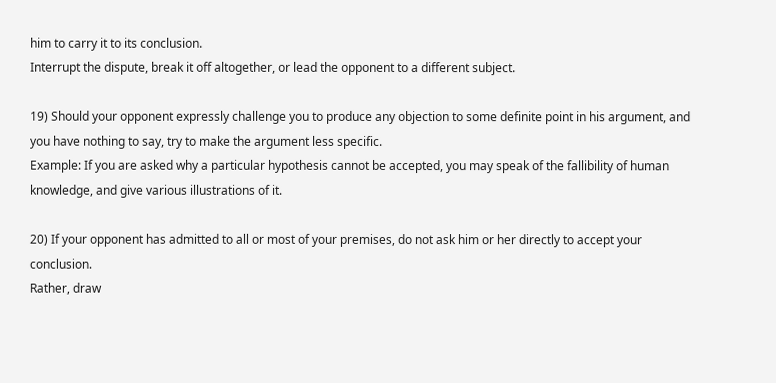him to carry it to its conclusion.
Interrupt the dispute, break it off altogether, or lead the opponent to a different subject.

19) Should your opponent expressly challenge you to produce any objection to some definite point in his argument, and you have nothing to say, try to make the argument less specific.
Example: If you are asked why a particular hypothesis cannot be accepted, you may speak of the fallibility of human knowledge, and give various illustrations of it.

20) If your opponent has admitted to all or most of your premises, do not ask him or her directly to accept your conclusion.
Rather, draw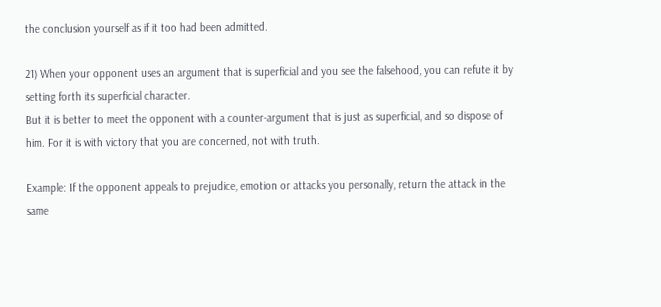the conclusion yourself as if it too had been admitted.

21) When your opponent uses an argument that is superficial and you see the falsehood, you can refute it by setting forth its superficial character.
But it is better to meet the opponent with a counter-argument that is just as superficial, and so dispose of him. For it is with victory that you are concerned, not with truth.

Example: If the opponent appeals to prejudice, emotion or attacks you personally, return the attack in the same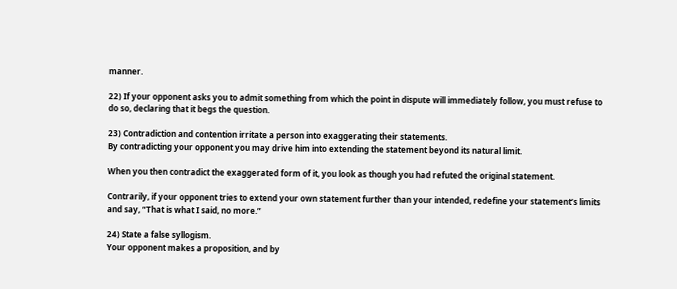manner.

22) If your opponent asks you to admit something from which the point in dispute will immediately follow, you must refuse to do so, declaring that it begs the question.

23) Contradiction and contention irritate a person into exaggerating their statements.
By contradicting your opponent you may drive him into extending the statement beyond its natural limit.

When you then contradict the exaggerated form of it, you look as though you had refuted the original statement.

Contrarily, if your opponent tries to extend your own statement further than your intended, redefine your statement’s limits and say, “That is what I said, no more.”

24) State a false syllogism.
Your opponent makes a proposition, and by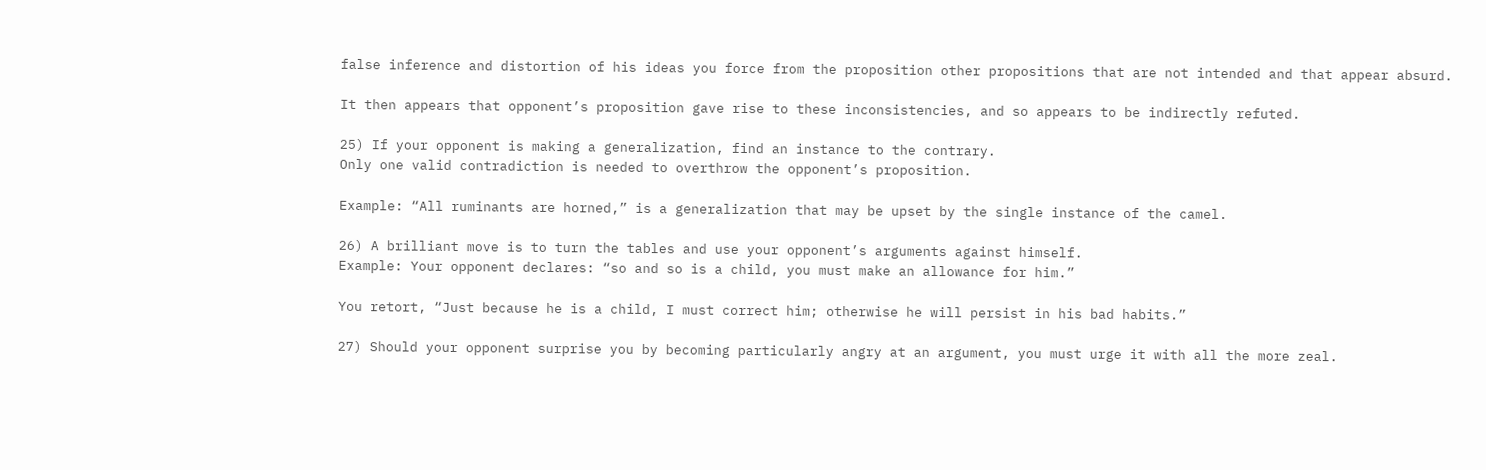false inference and distortion of his ideas you force from the proposition other propositions that are not intended and that appear absurd.

It then appears that opponent’s proposition gave rise to these inconsistencies, and so appears to be indirectly refuted.

25) If your opponent is making a generalization, find an instance to the contrary.
Only one valid contradiction is needed to overthrow the opponent’s proposition.

Example: “All ruminants are horned,” is a generalization that may be upset by the single instance of the camel.

26) A brilliant move is to turn the tables and use your opponent’s arguments against himself.
Example: Your opponent declares: “so and so is a child, you must make an allowance for him.”

You retort, “Just because he is a child, I must correct him; otherwise he will persist in his bad habits.”

27) Should your opponent surprise you by becoming particularly angry at an argument, you must urge it with all the more zeal.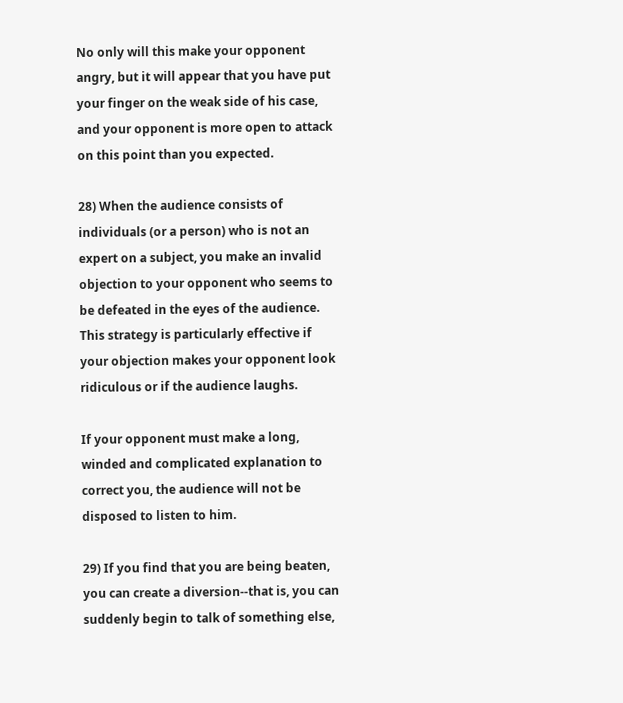No only will this make your opponent angry, but it will appear that you have put your finger on the weak side of his case, and your opponent is more open to attack on this point than you expected.

28) When the audience consists of individuals (or a person) who is not an expert on a subject, you make an invalid objection to your opponent who seems to be defeated in the eyes of the audience.
This strategy is particularly effective if your objection makes your opponent look ridiculous or if the audience laughs.

If your opponent must make a long, winded and complicated explanation to correct you, the audience will not be disposed to listen to him.

29) If you find that you are being beaten, you can create a diversion--that is, you can suddenly begin to talk of something else,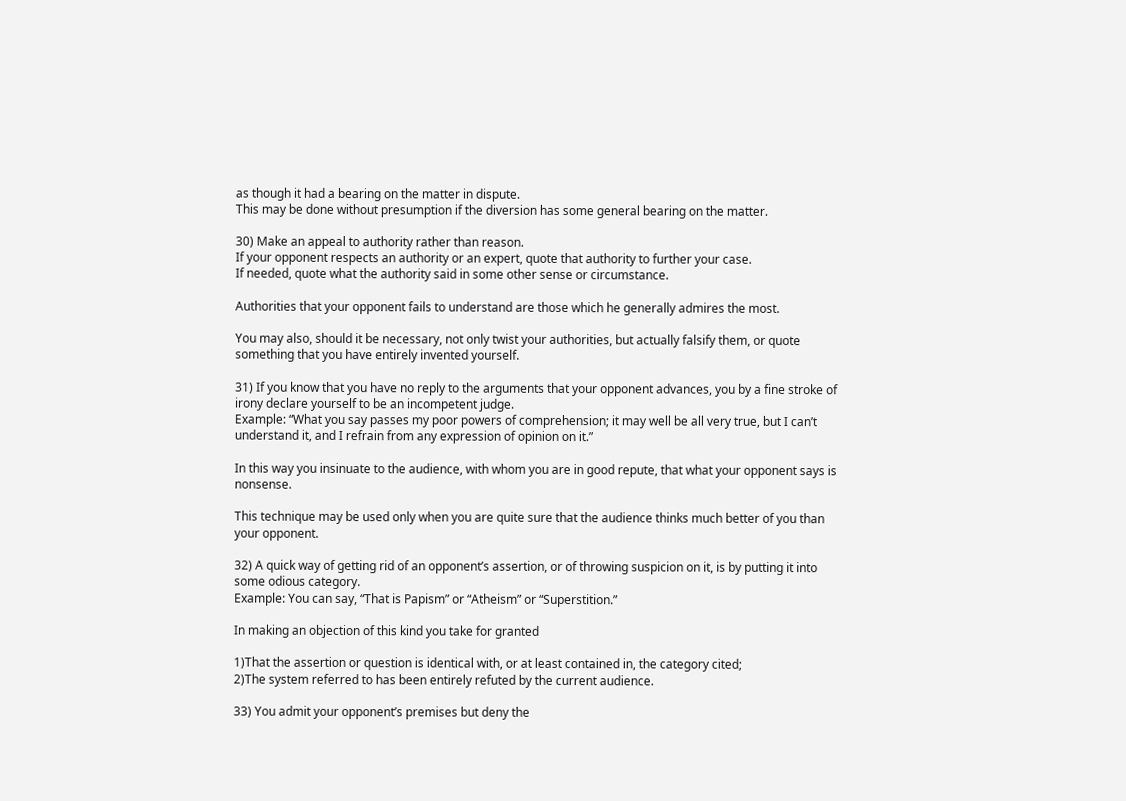as though it had a bearing on the matter in dispute.
This may be done without presumption if the diversion has some general bearing on the matter.

30) Make an appeal to authority rather than reason.
If your opponent respects an authority or an expert, quote that authority to further your case.
If needed, quote what the authority said in some other sense or circumstance.

Authorities that your opponent fails to understand are those which he generally admires the most.

You may also, should it be necessary, not only twist your authorities, but actually falsify them, or quote something that you have entirely invented yourself.

31) If you know that you have no reply to the arguments that your opponent advances, you by a fine stroke of irony declare yourself to be an incompetent judge.
Example: “What you say passes my poor powers of comprehension; it may well be all very true, but I can’t understand it, and I refrain from any expression of opinion on it.”

In this way you insinuate to the audience, with whom you are in good repute, that what your opponent says is nonsense.

This technique may be used only when you are quite sure that the audience thinks much better of you than your opponent.

32) A quick way of getting rid of an opponent’s assertion, or of throwing suspicion on it, is by putting it into some odious category.
Example: You can say, “That is Papism” or “Atheism” or “Superstition.”

In making an objection of this kind you take for granted

1)That the assertion or question is identical with, or at least contained in, the category cited;
2)The system referred to has been entirely refuted by the current audience.

33) You admit your opponent’s premises but deny the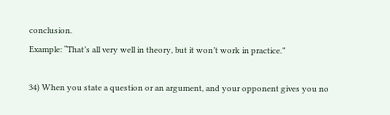conclusion.
Example: “That’s all very well in theory, but it won’t work in practice.”

34) When you state a question or an argument, and your opponent gives you no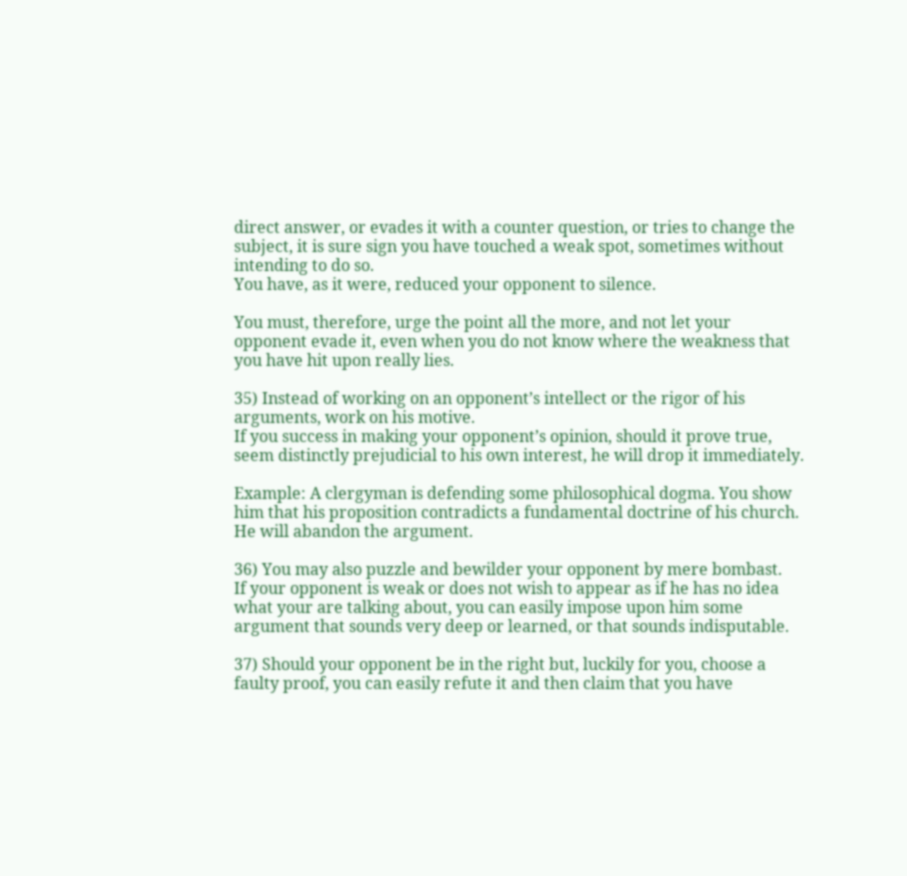direct answer, or evades it with a counter question, or tries to change the subject, it is sure sign you have touched a weak spot, sometimes without intending to do so.
You have, as it were, reduced your opponent to silence.

You must, therefore, urge the point all the more, and not let your opponent evade it, even when you do not know where the weakness that you have hit upon really lies.

35) Instead of working on an opponent’s intellect or the rigor of his arguments, work on his motive.
If you success in making your opponent’s opinion, should it prove true, seem distinctly prejudicial to his own interest, he will drop it immediately.

Example: A clergyman is defending some philosophical dogma. You show him that his proposition contradicts a fundamental doctrine of his church. He will abandon the argument.

36) You may also puzzle and bewilder your opponent by mere bombast.
If your opponent is weak or does not wish to appear as if he has no idea what your are talking about, you can easily impose upon him some argument that sounds very deep or learned, or that sounds indisputable.

37) Should your opponent be in the right but, luckily for you, choose a faulty proof, you can easily refute it and then claim that you have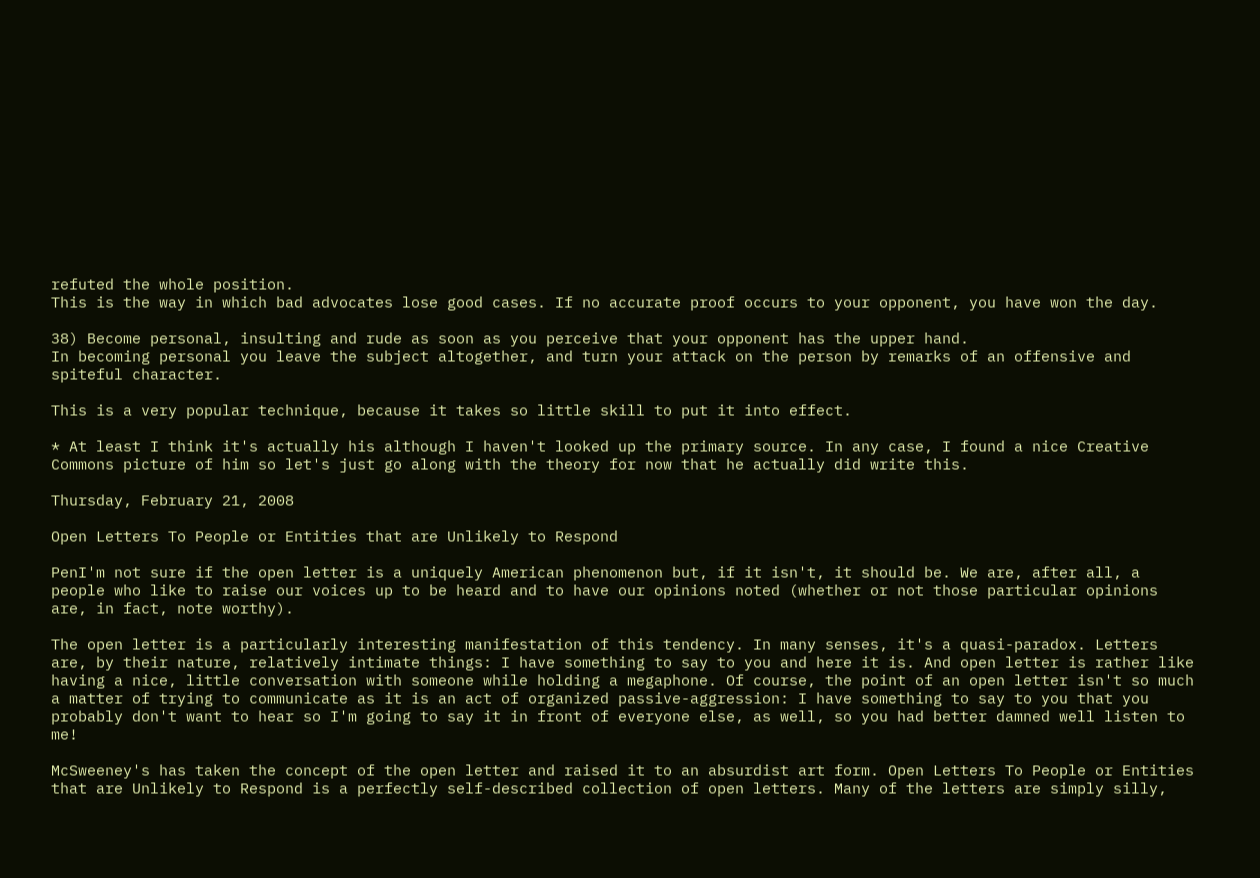refuted the whole position.
This is the way in which bad advocates lose good cases. If no accurate proof occurs to your opponent, you have won the day.

38) Become personal, insulting and rude as soon as you perceive that your opponent has the upper hand.
In becoming personal you leave the subject altogether, and turn your attack on the person by remarks of an offensive and spiteful character.

This is a very popular technique, because it takes so little skill to put it into effect.

* At least I think it's actually his although I haven't looked up the primary source. In any case, I found a nice Creative Commons picture of him so let's just go along with the theory for now that he actually did write this.

Thursday, February 21, 2008

Open Letters To People or Entities that are Unlikely to Respond

PenI'm not sure if the open letter is a uniquely American phenomenon but, if it isn't, it should be. We are, after all, a people who like to raise our voices up to be heard and to have our opinions noted (whether or not those particular opinions are, in fact, note worthy).

The open letter is a particularly interesting manifestation of this tendency. In many senses, it's a quasi-paradox. Letters are, by their nature, relatively intimate things: I have something to say to you and here it is. And open letter is rather like having a nice, little conversation with someone while holding a megaphone. Of course, the point of an open letter isn't so much a matter of trying to communicate as it is an act of organized passive-aggression: I have something to say to you that you probably don't want to hear so I'm going to say it in front of everyone else, as well, so you had better damned well listen to me!

McSweeney's has taken the concept of the open letter and raised it to an absurdist art form. Open Letters To People or Entities that are Unlikely to Respond is a perfectly self-described collection of open letters. Many of the letters are simply silly,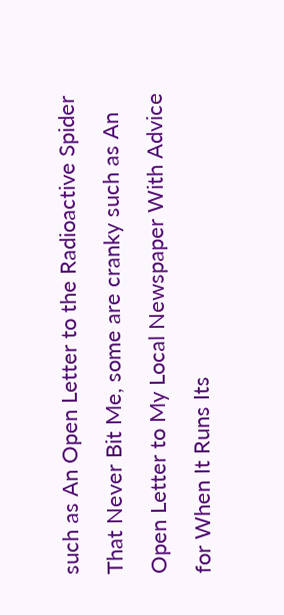such as An Open Letter to the Radioactive Spider That Never Bit Me, some are cranky such as An Open Letter to My Local Newspaper With Advice for When It Runs Its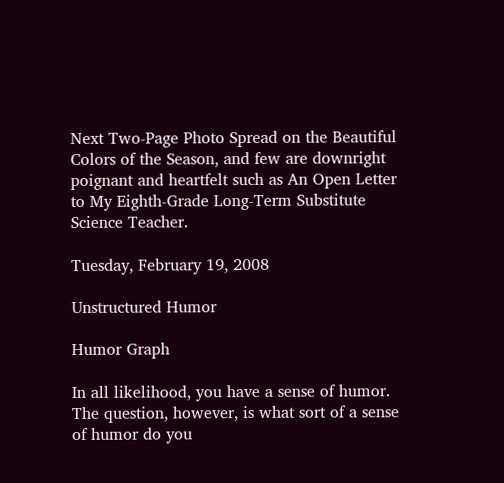Next Two-Page Photo Spread on the Beautiful Colors of the Season, and few are downright poignant and heartfelt such as An Open Letter to My Eighth-Grade Long-Term Substitute Science Teacher.

Tuesday, February 19, 2008

Unstructured Humor

Humor Graph

In all likelihood, you have a sense of humor. The question, however, is what sort of a sense of humor do you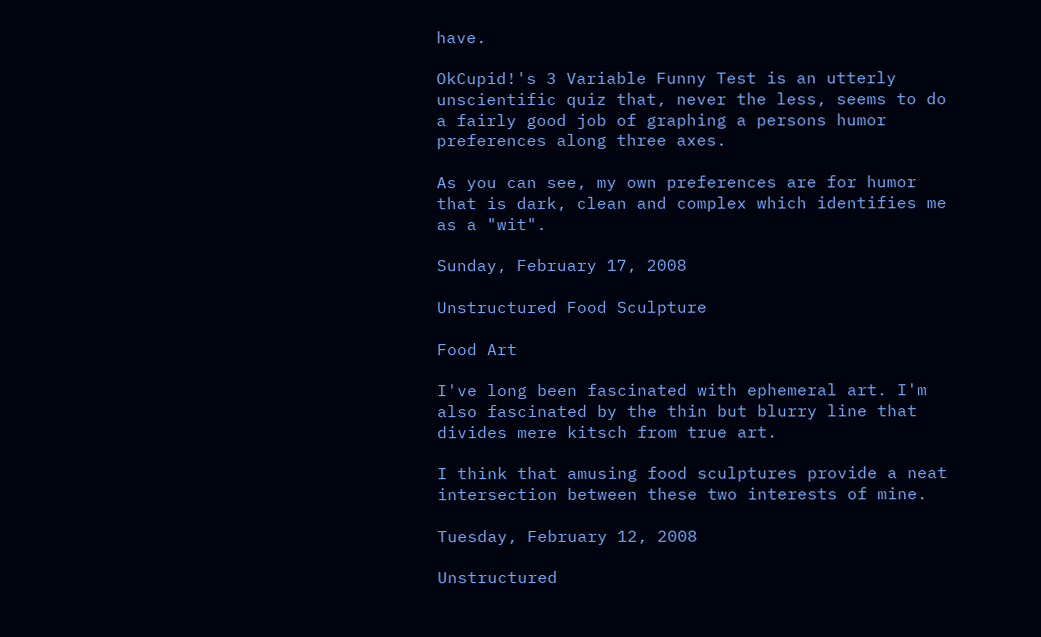have.

OkCupid!'s 3 Variable Funny Test is an utterly unscientific quiz that, never the less, seems to do a fairly good job of graphing a persons humor preferences along three axes.

As you can see, my own preferences are for humor that is dark, clean and complex which identifies me as a "wit".

Sunday, February 17, 2008

Unstructured Food Sculpture

Food Art

I've long been fascinated with ephemeral art. I'm also fascinated by the thin but blurry line that divides mere kitsch from true art.

I think that amusing food sculptures provide a neat intersection between these two interests of mine.

Tuesday, February 12, 2008

Unstructured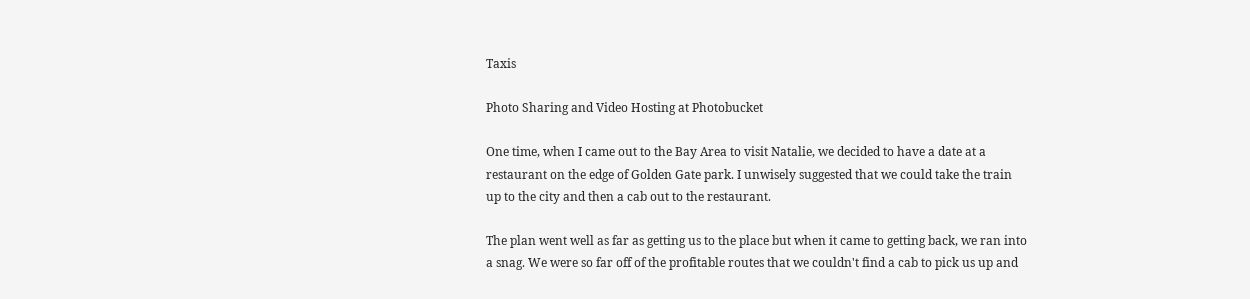Taxis

Photo Sharing and Video Hosting at Photobucket

One time, when I came out to the Bay Area to visit Natalie, we decided to have a date at a restaurant on the edge of Golden Gate park. I unwisely suggested that we could take the train up to the city and then a cab out to the restaurant.

The plan went well as far as getting us to the place but when it came to getting back, we ran into a snag. We were so far off of the profitable routes that we couldn't find a cab to pick us up and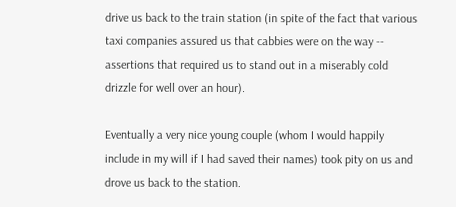drive us back to the train station (in spite of the fact that various taxi companies assured us that cabbies were on the way -- assertions that required us to stand out in a miserably cold drizzle for well over an hour).

Eventually a very nice young couple (whom I would happily include in my will if I had saved their names) took pity on us and drove us back to the station.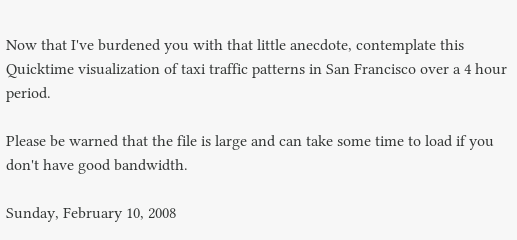Now that I've burdened you with that little anecdote, contemplate this Quicktime visualization of taxi traffic patterns in San Francisco over a 4 hour period.

Please be warned that the file is large and can take some time to load if you don't have good bandwidth.

Sunday, February 10, 2008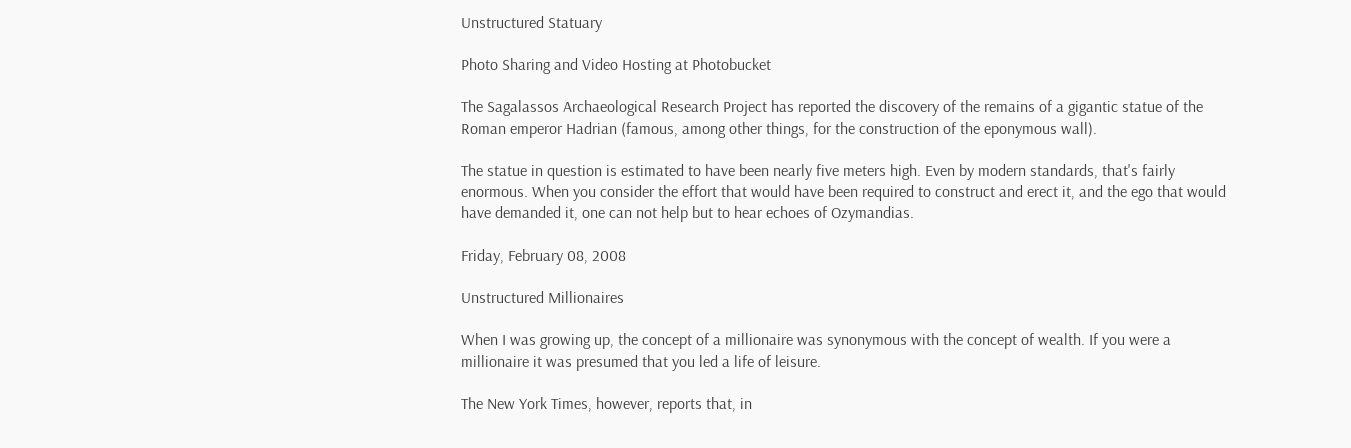Unstructured Statuary

Photo Sharing and Video Hosting at Photobucket

The Sagalassos Archaeological Research Project has reported the discovery of the remains of a gigantic statue of the Roman emperor Hadrian (famous, among other things, for the construction of the eponymous wall).

The statue in question is estimated to have been nearly five meters high. Even by modern standards, that's fairly enormous. When you consider the effort that would have been required to construct and erect it, and the ego that would have demanded it, one can not help but to hear echoes of Ozymandias.

Friday, February 08, 2008

Unstructured Millionaires

When I was growing up, the concept of a millionaire was synonymous with the concept of wealth. If you were a millionaire it was presumed that you led a life of leisure.

The New York Times, however, reports that, in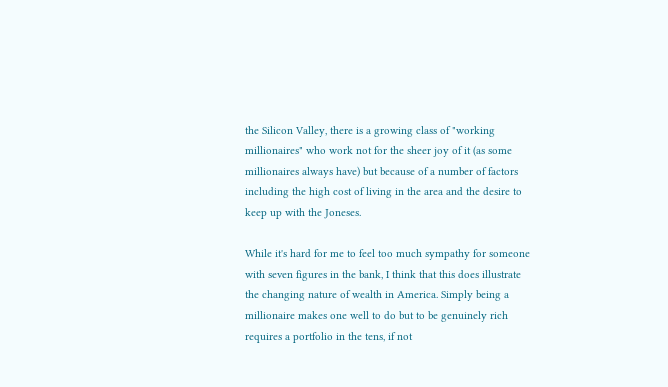the Silicon Valley, there is a growing class of "working millionaires" who work not for the sheer joy of it (as some millionaires always have) but because of a number of factors including the high cost of living in the area and the desire to keep up with the Joneses.

While it's hard for me to feel too much sympathy for someone with seven figures in the bank, I think that this does illustrate the changing nature of wealth in America. Simply being a millionaire makes one well to do but to be genuinely rich requires a portfolio in the tens, if not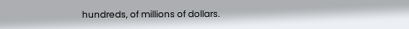hundreds, of millions of dollars.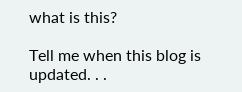what is this?

Tell me when this blog is updated. . .